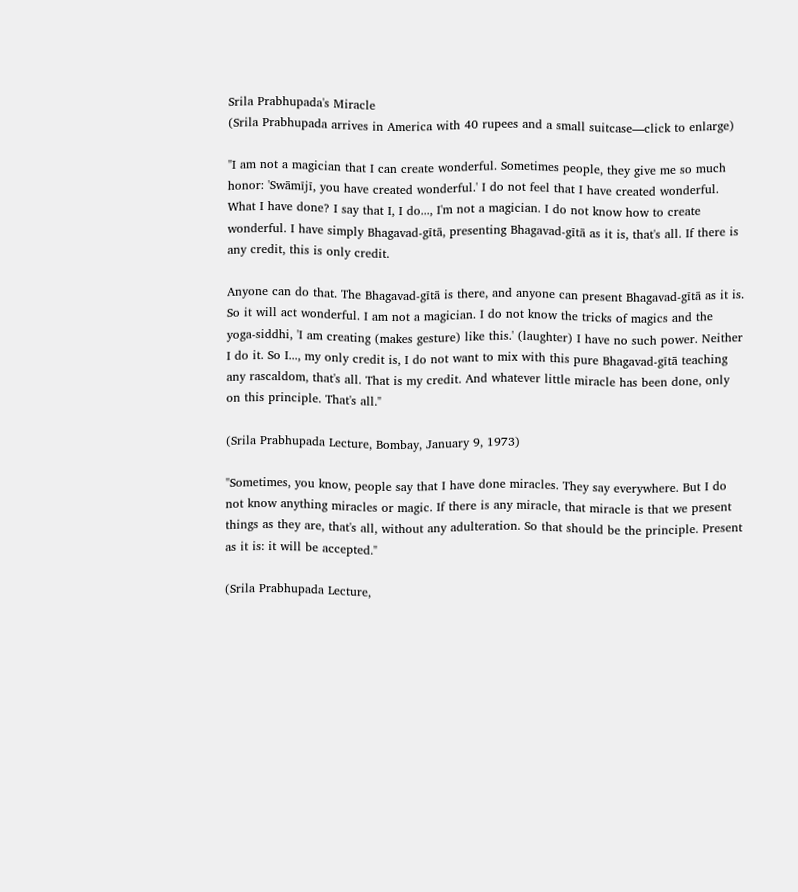Srila Prabhupada's Miracle
(Srila Prabhupada arrives in America with 40 rupees and a small suitcase—click to enlarge)

"I am not a magician that I can create wonderful. Sometimes people, they give me so much honor: 'Swāmījī, you have created wonderful.' I do not feel that I have created wonderful. What I have done? I say that I, I do..., I'm not a magician. I do not know how to create wonderful. I have simply Bhagavad-gītā, presenting Bhagavad-gītā as it is, that's all. If there is any credit, this is only credit.

Anyone can do that. The Bhagavad-gītā is there, and anyone can present Bhagavad-gītā as it is. So it will act wonderful. I am not a magician. I do not know the tricks of magics and the yoga-siddhi, 'I am creating (makes gesture) like this.' (laughter) I have no such power. Neither I do it. So I..., my only credit is, I do not want to mix with this pure Bhagavad-gītā teaching any rascaldom, that's all. That is my credit. And whatever little miracle has been done, only on this principle. That's all."

(Srila Prabhupada Lecture, Bombay, January 9, 1973)

"Sometimes, you know, people say that I have done miracles. They say everywhere. But I do not know anything miracles or magic. If there is any miracle, that miracle is that we present things as they are, that's all, without any adulteration. So that should be the principle. Present as it is: it will be accepted."

(Srila Prabhupada Lecture,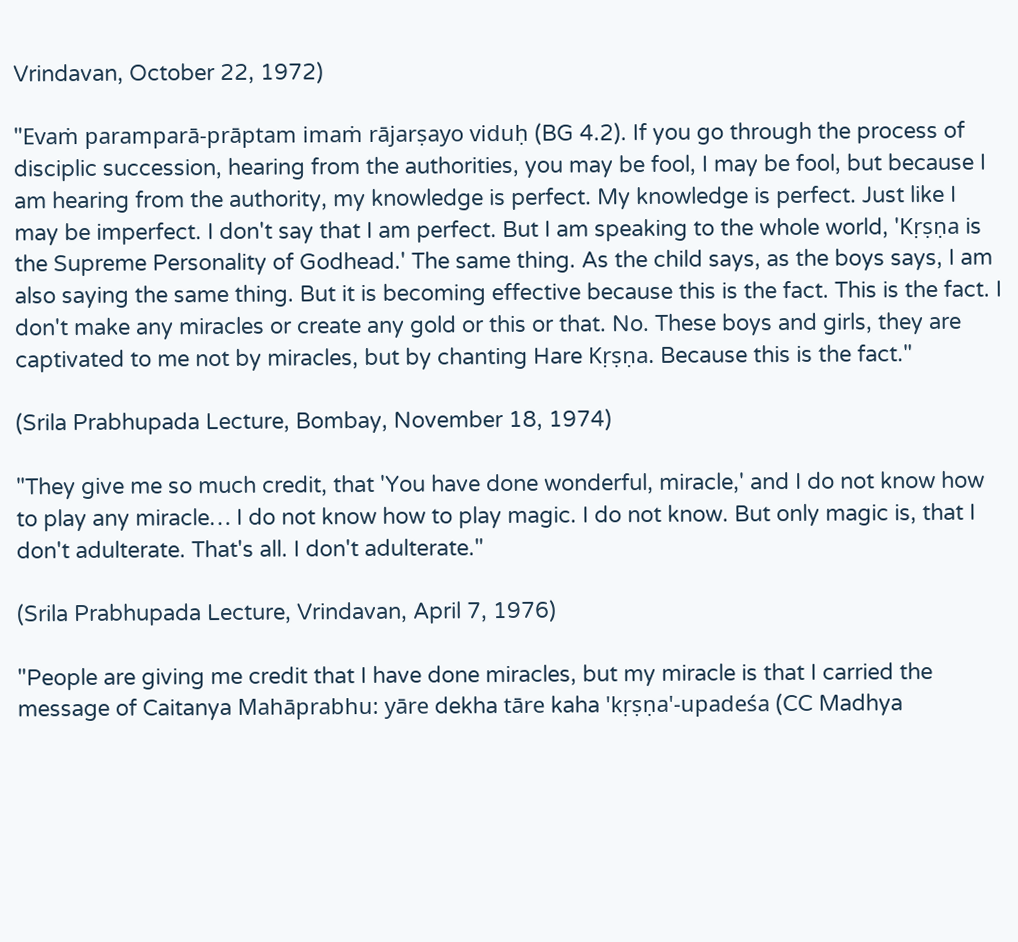Vrindavan, October 22, 1972)

"Evaṁ paramparā-prāptam imaṁ rājarṣayo viduḥ (BG 4.2). If you go through the process of disciplic succession, hearing from the authorities, you may be fool, I may be fool, but because I am hearing from the authority, my knowledge is perfect. My knowledge is perfect. Just like I may be imperfect. I don't say that I am perfect. But I am speaking to the whole world, 'Kṛṣṇa is the Supreme Personality of Godhead.' The same thing. As the child says, as the boys says, I am also saying the same thing. But it is becoming effective because this is the fact. This is the fact. I don't make any miracles or create any gold or this or that. No. These boys and girls, they are captivated to me not by miracles, but by chanting Hare Kṛṣṇa. Because this is the fact."

(Srila Prabhupada Lecture, Bombay, November 18, 1974)

"They give me so much credit, that 'You have done wonderful, miracle,' and I do not know how to play any miracle… I do not know how to play magic. I do not know. But only magic is, that I don't adulterate. That's all. I don't adulterate."

(Srila Prabhupada Lecture, Vrindavan, April 7, 1976)

"People are giving me credit that I have done miracles, but my miracle is that I carried the message of Caitanya Mahāprabhu: yāre dekha tāre kaha 'kṛṣṇa'-upadeśa (CC Madhya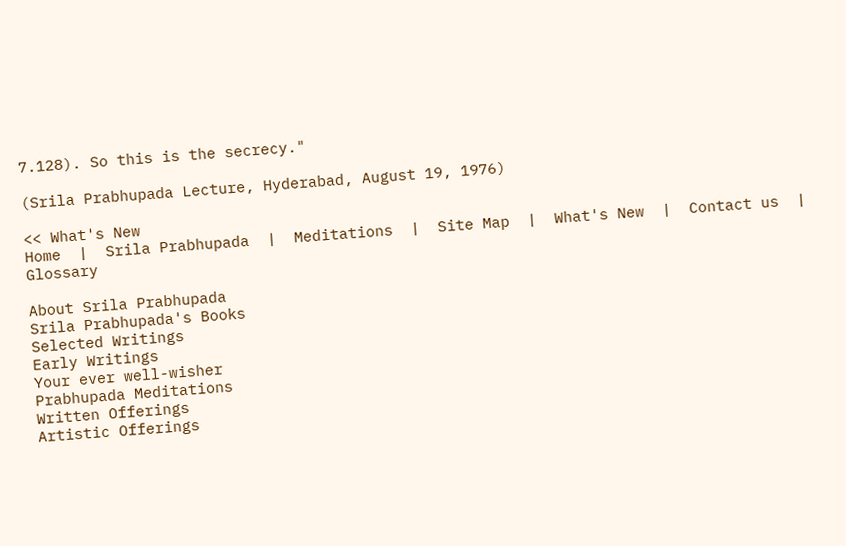7.128). So this is the secrecy."

(Srila Prabhupada Lecture, Hyderabad, August 19, 1976)

<< What's New
Home  |  Srila Prabhupada  |  Meditations  |  Site Map  |  What's New  |  Contact us  |  Glossary

About Srila Prabhupada
Srila Prabhupada's Books
Selected Writings
Early Writings
Your ever well-wisher
Prabhupada Meditations
Written Offerings
Artistic Offerings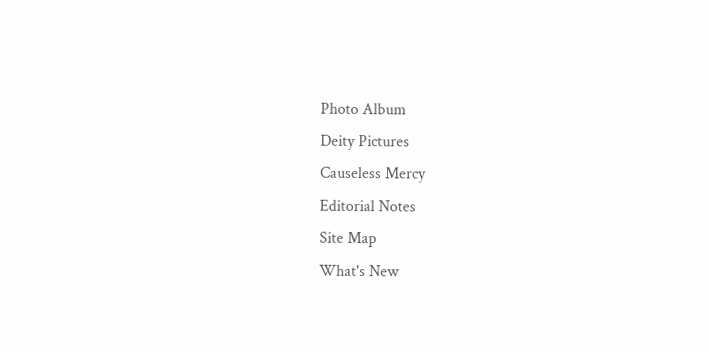Photo Album
Deity Pictures
Causeless Mercy
Editorial Notes
Site Map
What's New